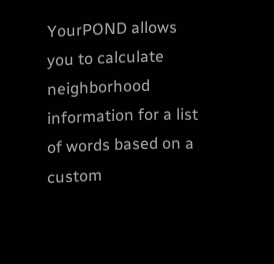YourPOND allows you to calculate neighborhood information for a list of words based on a custom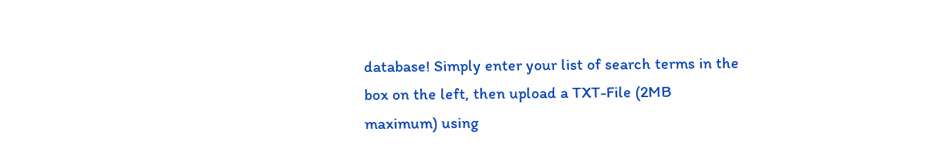database! Simply enter your list of search terms in the box on the left, then upload a TXT-File (2MB maximum) using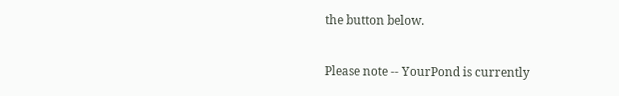the button below.

Please note -- YourPond is currently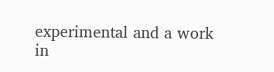experimental and a work in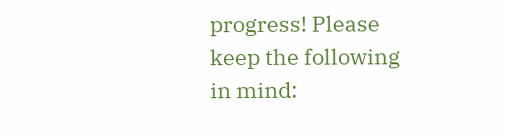progress! Please keep the following in mind: